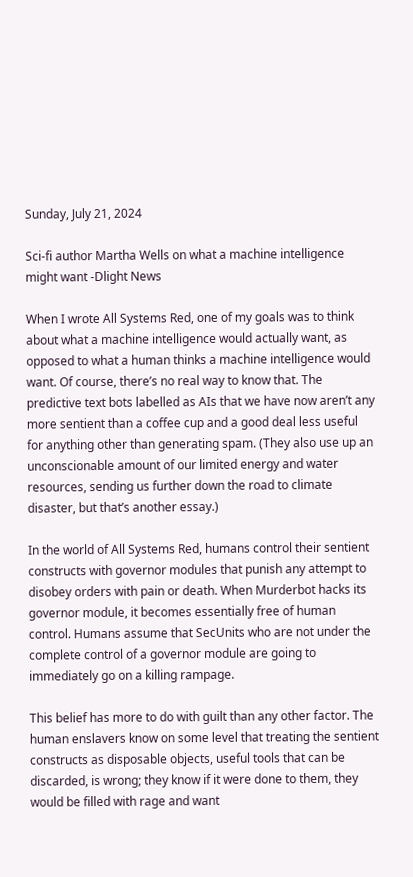Sunday, July 21, 2024

Sci-fi author Martha Wells on what a machine intelligence might want -Dlight News

When I wrote All Systems Red, one of my goals was to think about what a machine intelligence would actually want, as opposed to what a human thinks a machine intelligence would want. Of course, there’s no real way to know that. The predictive text bots labelled as AIs that we have now aren’t any more sentient than a coffee cup and a good deal less useful for anything other than generating spam. (They also use up an unconscionable amount of our limited energy and water resources, sending us further down the road to climate disaster, but that’s another essay.)

In the world of All Systems Red, humans control their sentient constructs with governor modules that punish any attempt to disobey orders with pain or death. When Murderbot hacks its governor module, it becomes essentially free of human control. Humans assume that SecUnits who are not under the complete control of a governor module are going to immediately go on a killing rampage.

This belief has more to do with guilt than any other factor. The human enslavers know on some level that treating the sentient constructs as disposable objects, useful tools that can be discarded, is wrong; they know if it were done to them, they would be filled with rage and want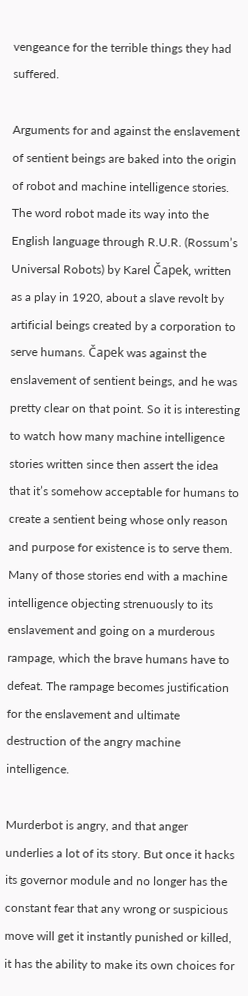vengeance for the terrible things they had suffered.

Arguments for and against the enslavement of sentient beings are baked into the origin of robot and machine intelligence stories. The word robot made its way into the English language through R.U.R. (Rossum’s Universal Robots) by Karel Čapek, written as a play in 1920, about a slave revolt by artificial beings created by a corporation to serve humans. Čapek was against the enslavement of sentient beings, and he was pretty clear on that point. So it is interesting to watch how many machine intelligence stories written since then assert the idea that it’s somehow acceptable for humans to create a sentient being whose only reason and purpose for existence is to serve them. Many of those stories end with a machine intelligence objecting strenuously to its enslavement and going on a murderous rampage, which the brave humans have to defeat. The rampage becomes justification for the enslavement and ultimate destruction of the angry machine intelligence.

Murderbot is angry, and that anger underlies a lot of its story. But once it hacks its governor module and no longer has the constant fear that any wrong or suspicious move will get it instantly punished or killed, it has the ability to make its own choices for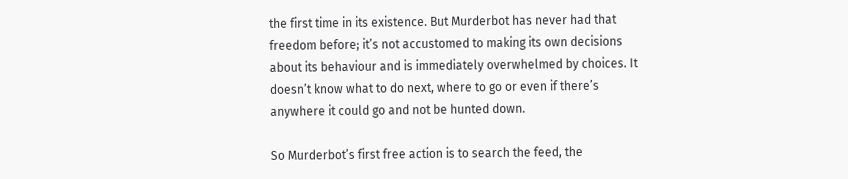the first time in its existence. But Murderbot has never had that freedom before; it’s not accustomed to making its own decisions about its behaviour and is immediately overwhelmed by choices. It doesn’t know what to do next, where to go or even if there’s anywhere it could go and not be hunted down.

So Murderbot’s first free action is to search the feed, the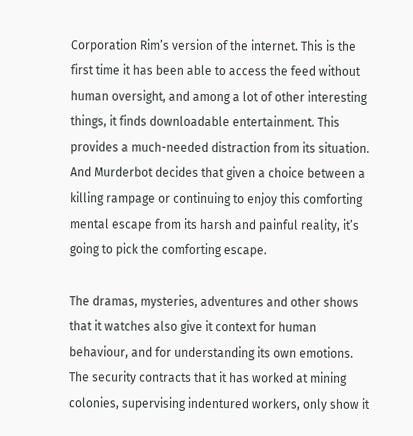Corporation Rim’s version of the internet. This is the first time it has been able to access the feed without human oversight, and among a lot of other interesting things, it finds downloadable entertainment. This provides a much-needed distraction from its situation. And Murderbot decides that given a choice between a killing rampage or continuing to enjoy this comforting mental escape from its harsh and painful reality, it’s going to pick the comforting escape.

The dramas, mysteries, adventures and other shows that it watches also give it context for human behaviour, and for understanding its own emotions. The security contracts that it has worked at mining colonies, supervising indentured workers, only show it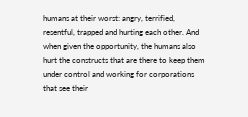humans at their worst: angry, terrified, resentful, trapped and hurting each other. And when given the opportunity, the humans also hurt the constructs that are there to keep them under control and working for corporations that see their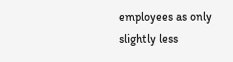employees as only slightly less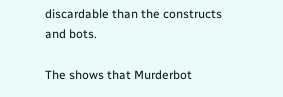discardable than the constructs and bots.

The shows that Murderbot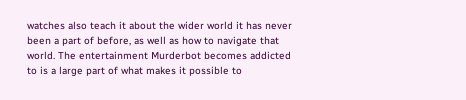watches also teach it about the wider world it has never been a part of before, as well as how to navigate that world. The entertainment Murderbot becomes addicted to is a large part of what makes it possible to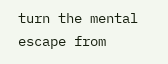turn the mental escape from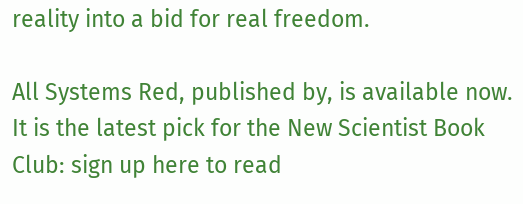reality into a bid for real freedom.

All Systems Red, published by, is available now. It is the latest pick for the New Scientist Book Club: sign up here to read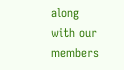along with our members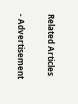Related Articles

- Advertisement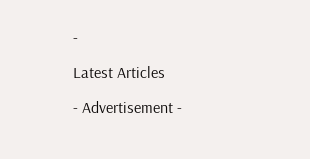-

Latest Articles

- Advertisement -